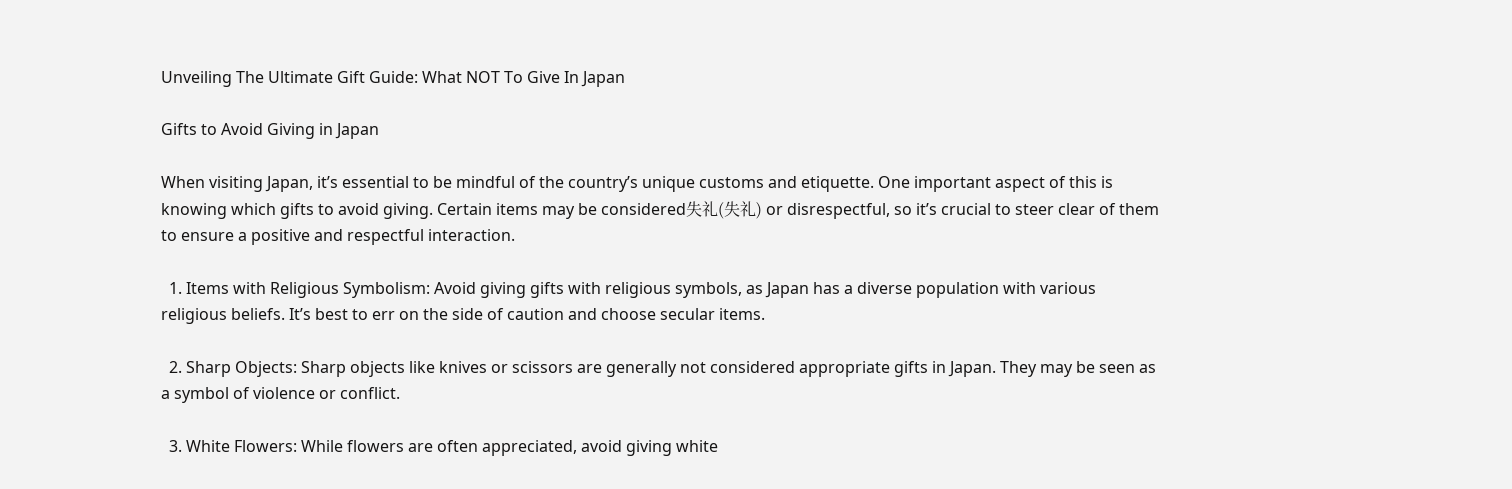Unveiling The Ultimate Gift Guide: What NOT To Give In Japan

Gifts to Avoid Giving in Japan

When visiting Japan, it’s essential to be mindful of the country’s unique customs and etiquette. One important aspect of this is knowing which gifts to avoid giving. Certain items may be considered失礼(失礼) or disrespectful, so it’s crucial to steer clear of them to ensure a positive and respectful interaction.

  1. Items with Religious Symbolism: Avoid giving gifts with religious symbols, as Japan has a diverse population with various religious beliefs. It’s best to err on the side of caution and choose secular items.

  2. Sharp Objects: Sharp objects like knives or scissors are generally not considered appropriate gifts in Japan. They may be seen as a symbol of violence or conflict.

  3. White Flowers: While flowers are often appreciated, avoid giving white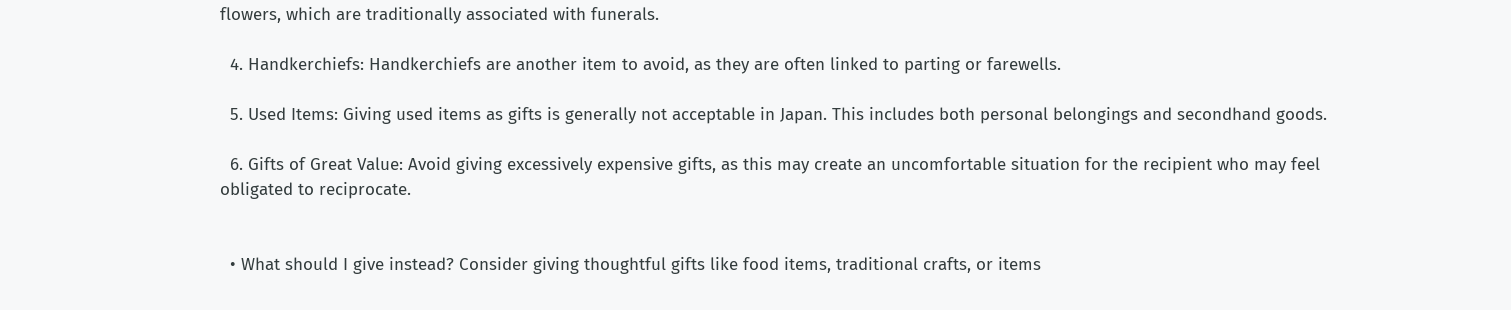flowers, which are traditionally associated with funerals.

  4. Handkerchiefs: Handkerchiefs are another item to avoid, as they are often linked to parting or farewells.

  5. Used Items: Giving used items as gifts is generally not acceptable in Japan. This includes both personal belongings and secondhand goods.

  6. Gifts of Great Value: Avoid giving excessively expensive gifts, as this may create an uncomfortable situation for the recipient who may feel obligated to reciprocate.


  • What should I give instead? Consider giving thoughtful gifts like food items, traditional crafts, or items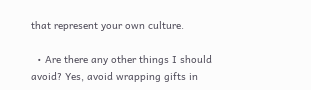that represent your own culture.

  • Are there any other things I should avoid? Yes, avoid wrapping gifts in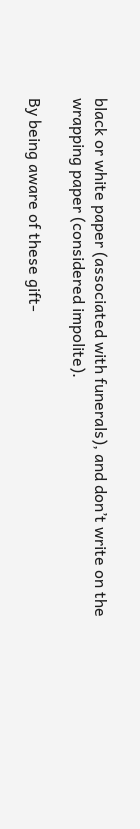black or white paper (associated with funerals), and don’t write on the wrapping paper (considered impolite).

By being aware of these gift-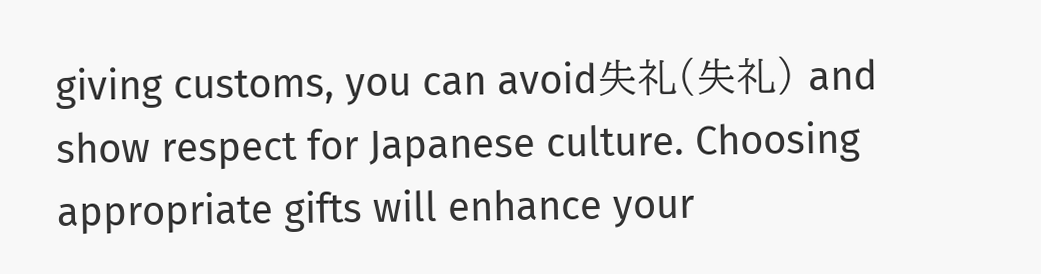giving customs, you can avoid失礼(失礼) and show respect for Japanese culture. Choosing appropriate gifts will enhance your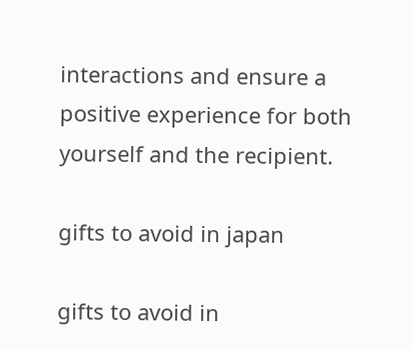interactions and ensure a positive experience for both yourself and the recipient.

gifts to avoid in japan

gifts to avoid in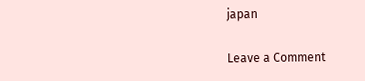japan

Leave a Comment